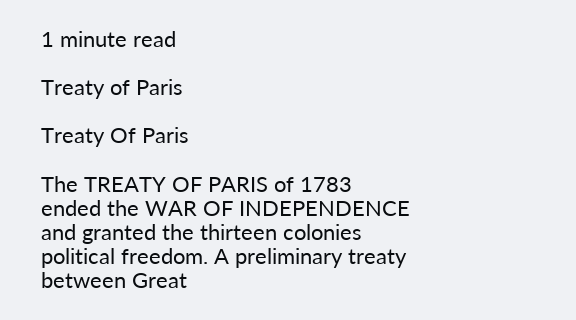1 minute read

Treaty of Paris

Treaty Of Paris

The TREATY OF PARIS of 1783 ended the WAR OF INDEPENDENCE and granted the thirteen colonies political freedom. A preliminary treaty between Great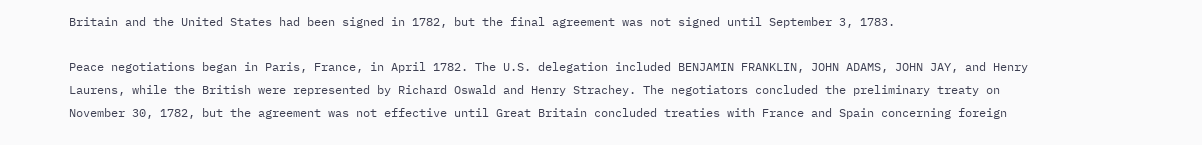Britain and the United States had been signed in 1782, but the final agreement was not signed until September 3, 1783.

Peace negotiations began in Paris, France, in April 1782. The U.S. delegation included BENJAMIN FRANKLIN, JOHN ADAMS, JOHN JAY, and Henry Laurens, while the British were represented by Richard Oswald and Henry Strachey. The negotiators concluded the preliminary treaty on November 30, 1782, but the agreement was not effective until Great Britain concluded treaties with France and Spain concerning foreign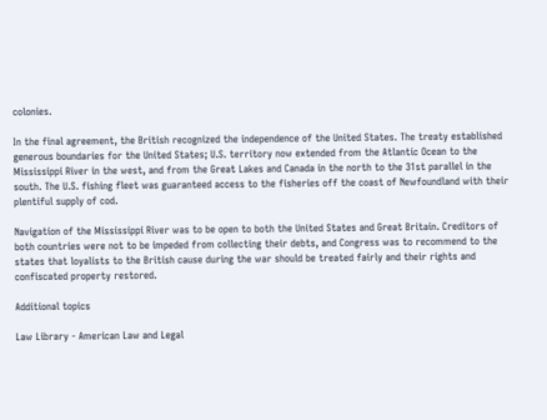colonies.

In the final agreement, the British recognized the independence of the United States. The treaty established generous boundaries for the United States; U.S. territory now extended from the Atlantic Ocean to the Mississippi River in the west, and from the Great Lakes and Canada in the north to the 31st parallel in the south. The U.S. fishing fleet was guaranteed access to the fisheries off the coast of Newfoundland with their plentiful supply of cod.

Navigation of the Mississippi River was to be open to both the United States and Great Britain. Creditors of both countries were not to be impeded from collecting their debts, and Congress was to recommend to the states that loyalists to the British cause during the war should be treated fairly and their rights and confiscated property restored.

Additional topics

Law Library - American Law and Legal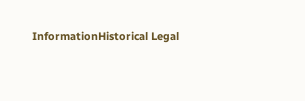InformationHistorical Legal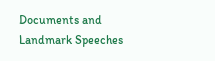Documents and Landmark Speeches